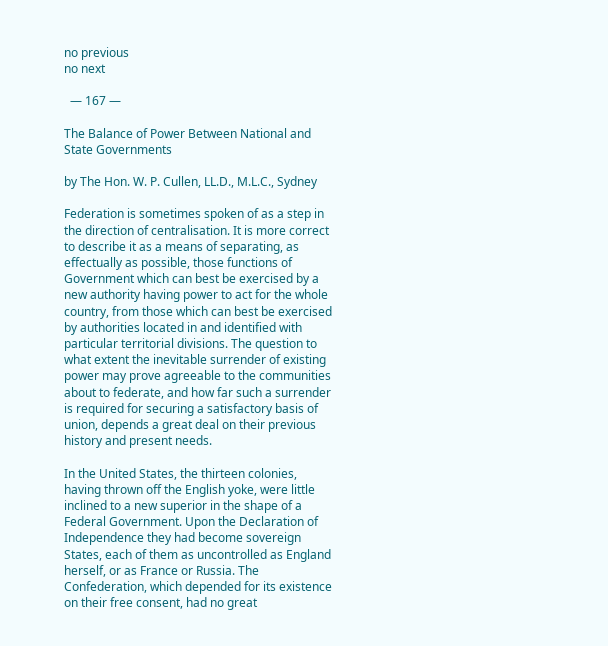no previous
no next

  ― 167 ―

The Balance of Power Between National and State Governments

by The Hon. W. P. Cullen, LL.D., M.L.C., Sydney

Federation is sometimes spoken of as a step in the direction of centralisation. It is more correct to describe it as a means of separating, as effectually as possible, those functions of Government which can best be exercised by a new authority having power to act for the whole country, from those which can best be exercised by authorities located in and identified with particular territorial divisions. The question to what extent the inevitable surrender of existing power may prove agreeable to the communities about to federate, and how far such a surrender is required for securing a satisfactory basis of union, depends a great deal on their previous history and present needs.

In the United States, the thirteen colonies, having thrown off the English yoke, were little inclined to a new superior in the shape of a Federal Government. Upon the Declaration of Independence they had become sovereign States, each of them as uncontrolled as England herself, or as France or Russia. The Confederation, which depended for its existence on their free consent, had no great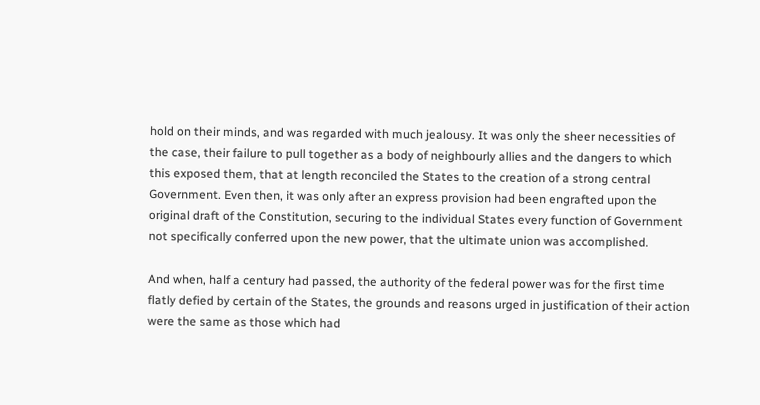hold on their minds, and was regarded with much jealousy. It was only the sheer necessities of the case, their failure to pull together as a body of neighbourly allies and the dangers to which this exposed them, that at length reconciled the States to the creation of a strong central Government. Even then, it was only after an express provision had been engrafted upon the original draft of the Constitution, securing to the individual States every function of Government not specifically conferred upon the new power, that the ultimate union was accomplished.

And when, half a century had passed, the authority of the federal power was for the first time flatly defied by certain of the States, the grounds and reasons urged in justification of their action were the same as those which had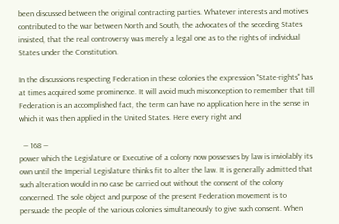been discussed between the original contracting parties. Whatever interests and motives contributed to the war between North and South, the advocates of the seceding States insisted, that the real controversy was merely a legal one as to the rights of individual States under the Constitution.

In the discussions respecting Federation in these colonies the expression "State-rights" has at times acquired some prominence. It will avoid much misconception to remember that till Federation is an accomplished fact, the term can have no application here in the sense in which it was then applied in the United States. Here every right and

  ― 168 ―
power which the Legislature or Executive of a colony now possesses by law is inviolably its own until the Imperial Legislature thinks fit to alter the law. It is generally admitted that such alteration would in no case be carried out without the consent of the colony concerned. The sole object and purpose of the present Federation movement is to persuade the people of the various colonies simultaneously to give such consent. When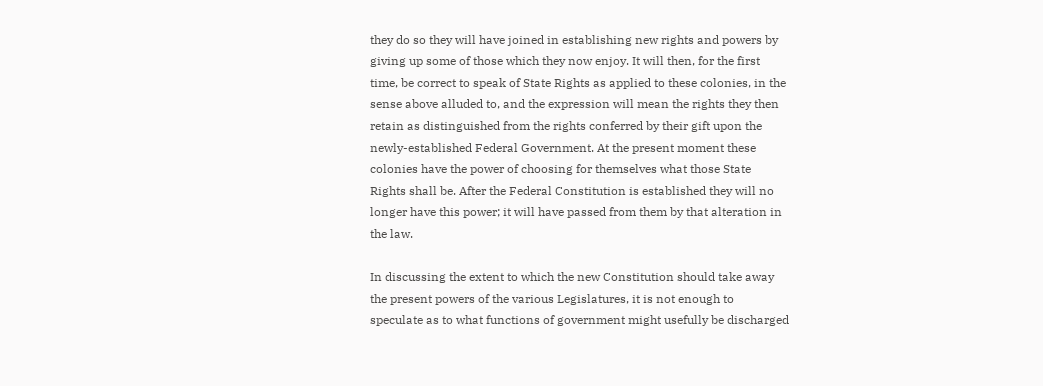they do so they will have joined in establishing new rights and powers by giving up some of those which they now enjoy. It will then, for the first time, be correct to speak of State Rights as applied to these colonies, in the sense above alluded to, and the expression will mean the rights they then retain as distinguished from the rights conferred by their gift upon the newly-established Federal Government. At the present moment these colonies have the power of choosing for themselves what those State Rights shall be. After the Federal Constitution is established they will no longer have this power; it will have passed from them by that alteration in the law.

In discussing the extent to which the new Constitution should take away the present powers of the various Legislatures, it is not enough to speculate as to what functions of government might usefully be discharged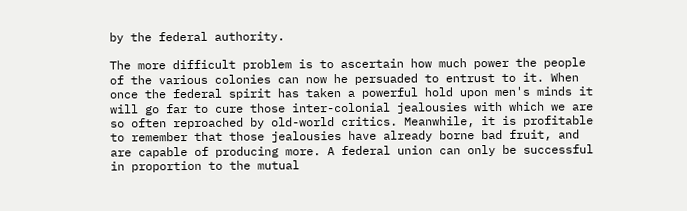by the federal authority.

The more difficult problem is to ascertain how much power the people of the various colonies can now he persuaded to entrust to it. When once the federal spirit has taken a powerful hold upon men's minds it will go far to cure those inter-colonial jealousies with which we are so often reproached by old-world critics. Meanwhile, it is profitable to remember that those jealousies have already borne bad fruit, and are capable of producing more. A federal union can only be successful in proportion to the mutual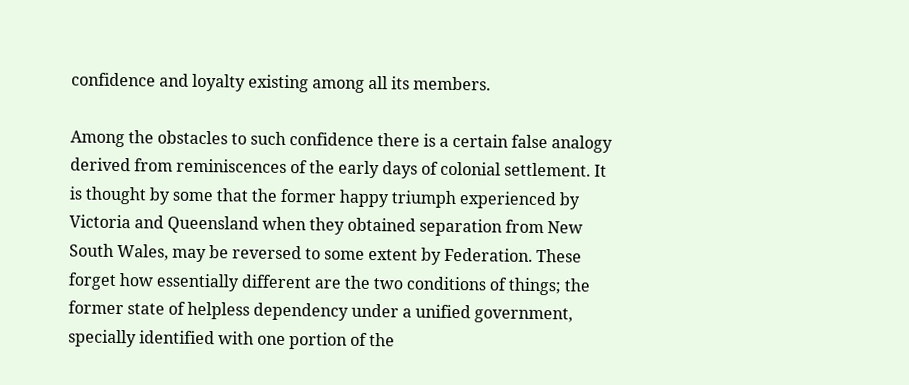confidence and loyalty existing among all its members.

Among the obstacles to such confidence there is a certain false analogy derived from reminiscences of the early days of colonial settlement. It is thought by some that the former happy triumph experienced by Victoria and Queensland when they obtained separation from New South Wales, may be reversed to some extent by Federation. These forget how essentially different are the two conditions of things; the former state of helpless dependency under a unified government, specially identified with one portion of the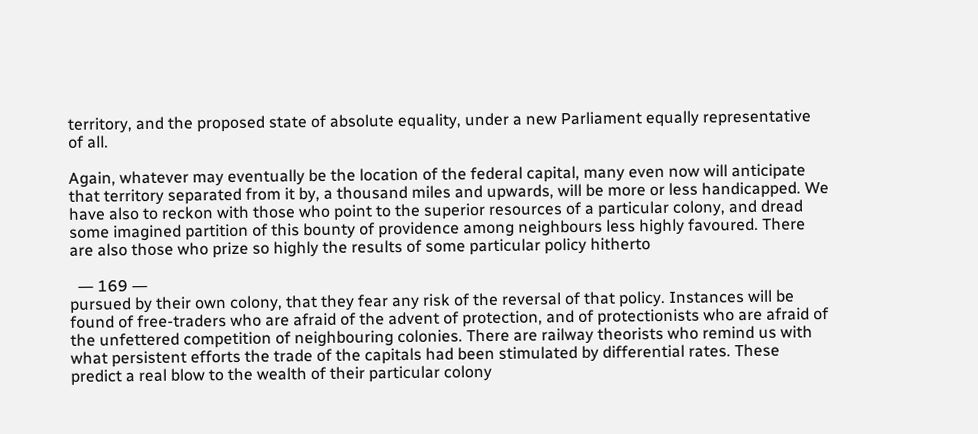territory, and the proposed state of absolute equality, under a new Parliament equally representative of all.

Again, whatever may eventually be the location of the federal capital, many even now will anticipate that territory separated from it by, a thousand miles and upwards, will be more or less handicapped. We have also to reckon with those who point to the superior resources of a particular colony, and dread some imagined partition of this bounty of providence among neighbours less highly favoured. There are also those who prize so highly the results of some particular policy hitherto

  ― 169 ―
pursued by their own colony, that they fear any risk of the reversal of that policy. Instances will be found of free-traders who are afraid of the advent of protection, and of protectionists who are afraid of the unfettered competition of neighbouring colonies. There are railway theorists who remind us with what persistent efforts the trade of the capitals had been stimulated by differential rates. These predict a real blow to the wealth of their particular colony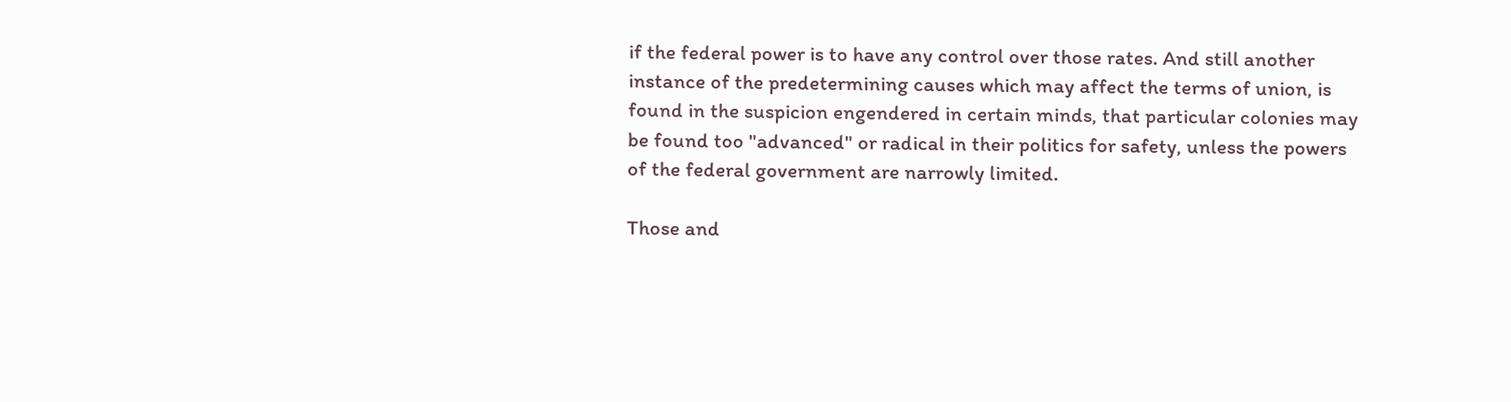if the federal power is to have any control over those rates. And still another instance of the predetermining causes which may affect the terms of union, is found in the suspicion engendered in certain minds, that particular colonies may be found too "advanced" or radical in their politics for safety, unless the powers of the federal government are narrowly limited.

Those and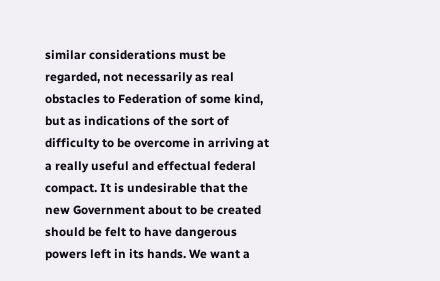similar considerations must be regarded, not necessarily as real obstacles to Federation of some kind, but as indications of the sort of difficulty to be overcome in arriving at a really useful and effectual federal compact. It is undesirable that the new Government about to be created should be felt to have dangerous powers left in its hands. We want a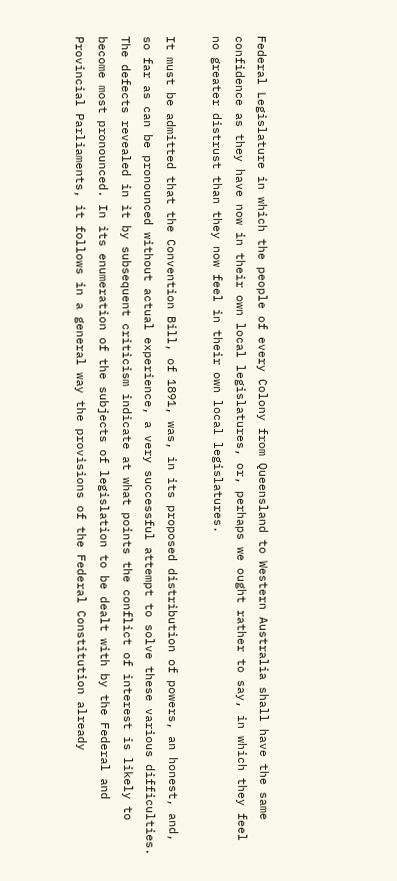Federal Legislature in which the people of every Colony from Queensland to Western Australia shall have the same confidence as they have now in their own local legislatures, or, perhaps we ought rather to say, in which they feel no greater distrust than they now feel in their own local legislatures.

It must be admitted that the Convention Bill, of 1891, was, in its proposed distribution of powers, an honest, and, so far as can be pronounced without actual experience, a very successful attempt to solve these various difficulties. The defects revealed in it by subsequent criticism indicate at what points the conflict of interest is likely to become most pronounced. In its enumeration of the subjects of legislation to be dealt with by the Federal and Provincial Parliaments, it follows in a general way the provisions of the Federal Constitution already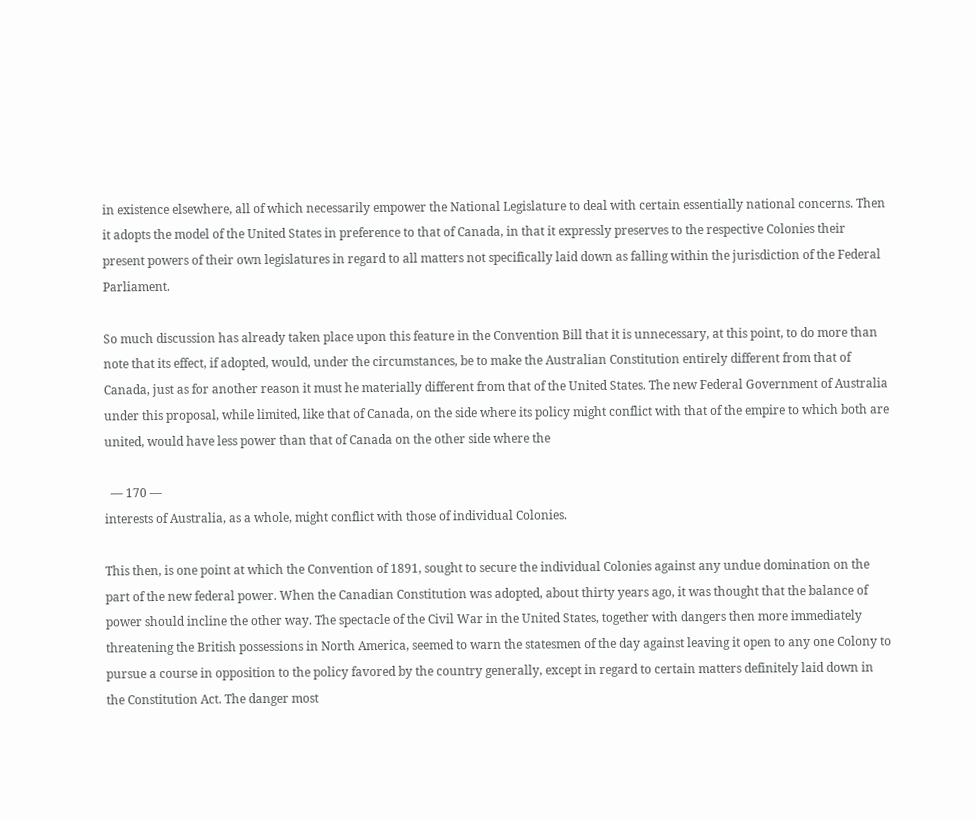in existence elsewhere, all of which necessarily empower the National Legislature to deal with certain essentially national concerns. Then it adopts the model of the United States in preference to that of Canada, in that it expressly preserves to the respective Colonies their present powers of their own legislatures in regard to all matters not specifically laid down as falling within the jurisdiction of the Federal Parliament.

So much discussion has already taken place upon this feature in the Convention Bill that it is unnecessary, at this point, to do more than note that its effect, if adopted, would, under the circumstances, be to make the Australian Constitution entirely different from that of Canada, just as for another reason it must he materially different from that of the United States. The new Federal Government of Australia under this proposal, while limited, like that of Canada, on the side where its policy might conflict with that of the empire to which both are united, would have less power than that of Canada on the other side where the

  ― 170 ―
interests of Australia, as a whole, might conflict with those of individual Colonies.

This then, is one point at which the Convention of 1891, sought to secure the individual Colonies against any undue domination on the part of the new federal power. When the Canadian Constitution was adopted, about thirty years ago, it was thought that the balance of power should incline the other way. The spectacle of the Civil War in the United States, together with dangers then more immediately threatening the British possessions in North America, seemed to warn the statesmen of the day against leaving it open to any one Colony to pursue a course in opposition to the policy favored by the country generally, except in regard to certain matters definitely laid down in the Constitution Act. The danger most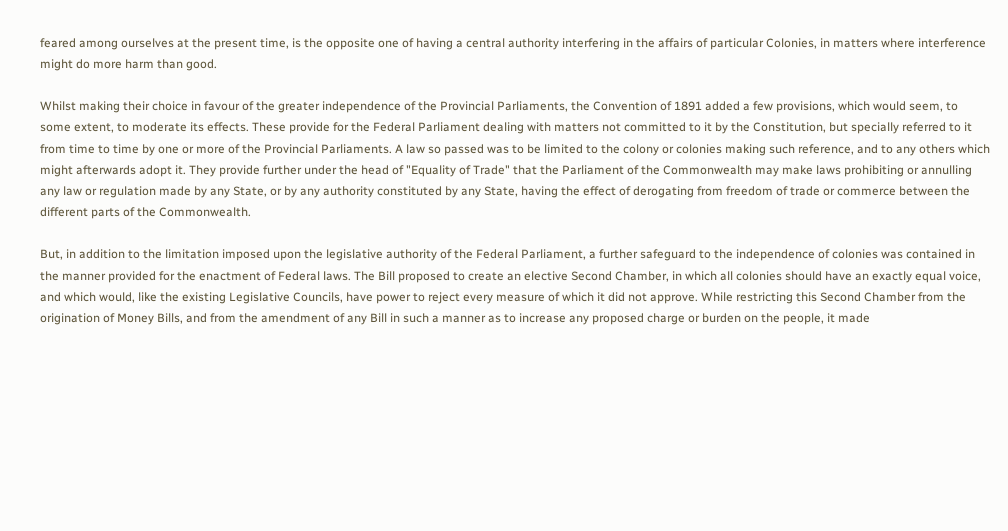feared among ourselves at the present time, is the opposite one of having a central authority interfering in the affairs of particular Colonies, in matters where interference might do more harm than good.

Whilst making their choice in favour of the greater independence of the Provincial Parliaments, the Convention of 1891 added a few provisions, which would seem, to some extent, to moderate its effects. These provide for the Federal Parliament dealing with matters not committed to it by the Constitution, but specially referred to it from time to time by one or more of the Provincial Parliaments. A law so passed was to be limited to the colony or colonies making such reference, and to any others which might afterwards adopt it. They provide further under the head of "Equality of Trade" that the Parliament of the Commonwealth may make laws prohibiting or annulling any law or regulation made by any State, or by any authority constituted by any State, having the effect of derogating from freedom of trade or commerce between the different parts of the Commonwealth.

But, in addition to the limitation imposed upon the legislative authority of the Federal Parliament, a further safeguard to the independence of colonies was contained in the manner provided for the enactment of Federal laws. The Bill proposed to create an elective Second Chamber, in which all colonies should have an exactly equal voice, and which would, like the existing Legislative Councils, have power to reject every measure of which it did not approve. While restricting this Second Chamber from the origination of Money Bills, and from the amendment of any Bill in such a manner as to increase any proposed charge or burden on the people, it made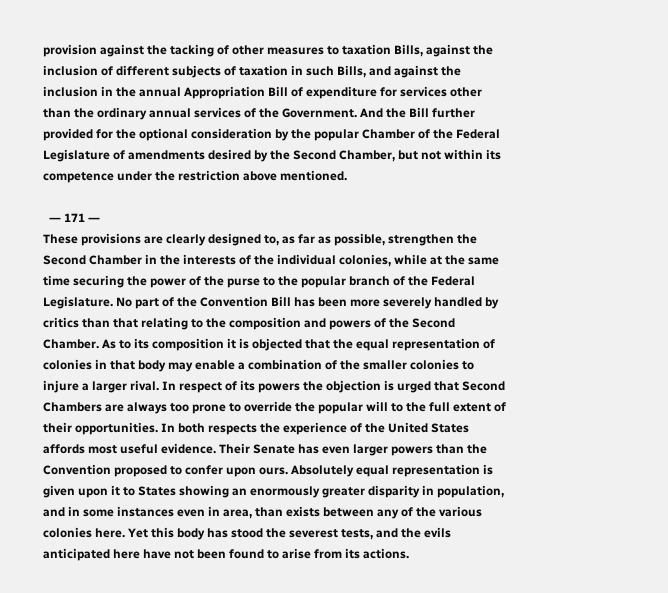provision against the tacking of other measures to taxation Bills, against the inclusion of different subjects of taxation in such Bills, and against the inclusion in the annual Appropriation Bill of expenditure for services other than the ordinary annual services of the Government. And the Bill further provided for the optional consideration by the popular Chamber of the Federal Legislature of amendments desired by the Second Chamber, but not within its competence under the restriction above mentioned.

  ― 171 ―
These provisions are clearly designed to, as far as possible, strengthen the Second Chamber in the interests of the individual colonies, while at the same time securing the power of the purse to the popular branch of the Federal Legislature. No part of the Convention Bill has been more severely handled by critics than that relating to the composition and powers of the Second Chamber. As to its composition it is objected that the equal representation of colonies in that body may enable a combination of the smaller colonies to injure a larger rival. In respect of its powers the objection is urged that Second Chambers are always too prone to override the popular will to the full extent of their opportunities. In both respects the experience of the United States affords most useful evidence. Their Senate has even larger powers than the Convention proposed to confer upon ours. Absolutely equal representation is given upon it to States showing an enormously greater disparity in population, and in some instances even in area, than exists between any of the various colonies here. Yet this body has stood the severest tests, and the evils anticipated here have not been found to arise from its actions.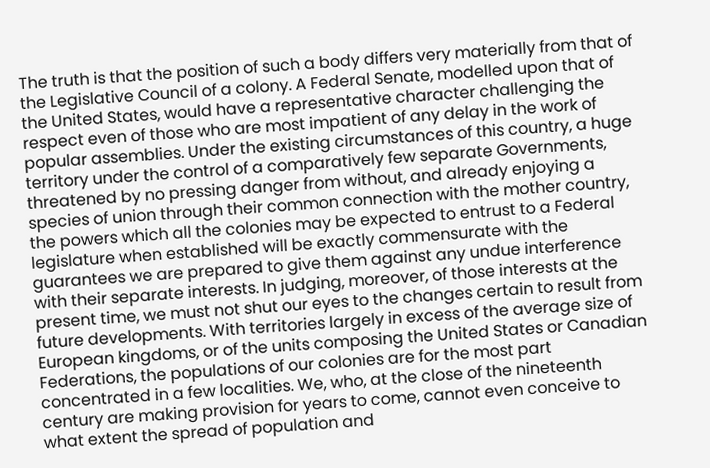The truth is that the position of such a body differs very materially from that of the Legislative Council of a colony. A Federal Senate, modelled upon that of the United States, would have a representative character challenging the respect even of those who are most impatient of any delay in the work of popular assemblies. Under the existing circumstances of this country, a huge territory under the control of a comparatively few separate Governments, threatened by no pressing danger from without, and already enjoying a species of union through their common connection with the mother country, the powers which all the colonies may be expected to entrust to a Federal legislature when established will be exactly commensurate with the guarantees we are prepared to give them against any undue interference with their separate interests. In judging, moreover, of those interests at the present time, we must not shut our eyes to the changes certain to result from future developments. With territories largely in excess of the average size of European kingdoms, or of the units composing the United States or Canadian Federations, the populations of our colonies are for the most part concentrated in a few localities. We, who, at the close of the nineteenth century are making provision for years to come, cannot even conceive to what extent the spread of population and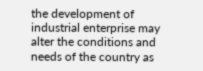the development of industrial enterprise may alter the conditions and needs of the country as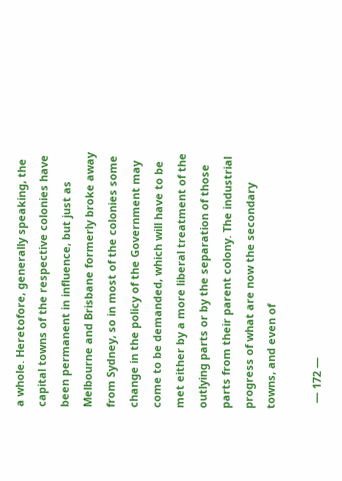a whole. Heretofore, generally speaking, the capital towns of the respective colonies have been permanent in influence, but just as Melbourne and Brisbane formerly broke away from Sydney, so in most of the colonies some change in the policy of the Government may come to be demanded, which will have to be met either by a more liberal treatment of the outlying parts or by the separation of those parts from their parent colony. The industrial progress of what are now the secondary towns, and even of

  ― 172 ―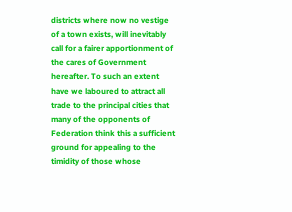districts where now no vestige of a town exists, will inevitably call for a fairer apportionment of the cares of Government hereafter. To such an extent have we laboured to attract all trade to the principal cities that many of the opponents of Federation think this a sufficient ground for appealing to the timidity of those whose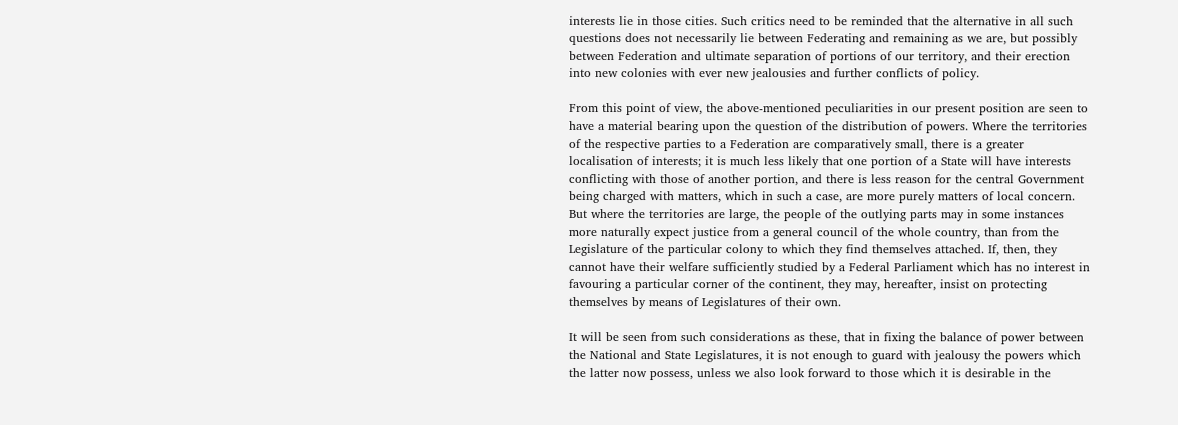interests lie in those cities. Such critics need to be reminded that the alternative in all such questions does not necessarily lie between Federating and remaining as we are, but possibly between Federation and ultimate separation of portions of our territory, and their erection into new colonies with ever new jealousies and further conflicts of policy.

From this point of view, the above-mentioned peculiarities in our present position are seen to have a material bearing upon the question of the distribution of powers. Where the territories of the respective parties to a Federation are comparatively small, there is a greater localisation of interests; it is much less likely that one portion of a State will have interests conflicting with those of another portion, and there is less reason for the central Government being charged with matters, which in such a case, are more purely matters of local concern. But where the territories are large, the people of the outlying parts may in some instances more naturally expect justice from a general council of the whole country, than from the Legislature of the particular colony to which they find themselves attached. If, then, they cannot have their welfare sufficiently studied by a Federal Parliament which has no interest in favouring a particular corner of the continent, they may, hereafter, insist on protecting themselves by means of Legislatures of their own.

It will be seen from such considerations as these, that in fixing the balance of power between the National and State Legislatures, it is not enough to guard with jealousy the powers which the latter now possess, unless we also look forward to those which it is desirable in the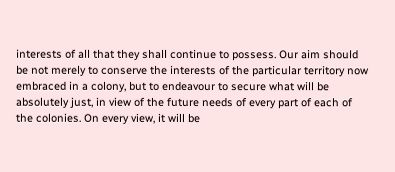interests of all that they shall continue to possess. Our aim should be not merely to conserve the interests of the particular territory now embraced in a colony, but to endeavour to secure what will be absolutely just, in view of the future needs of every part of each of the colonies. On every view, it will be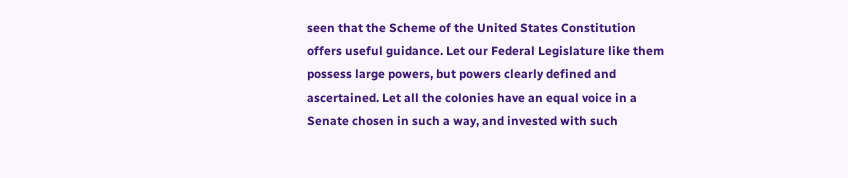seen that the Scheme of the United States Constitution offers useful guidance. Let our Federal Legislature like them possess large powers, but powers clearly defined and ascertained. Let all the colonies have an equal voice in a Senate chosen in such a way, and invested with such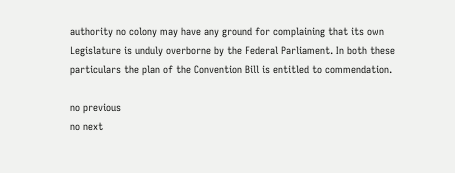authority no colony may have any ground for complaining that its own Legislature is unduly overborne by the Federal Parliament. In both these particulars the plan of the Convention Bill is entitled to commendation.

no previous
no next